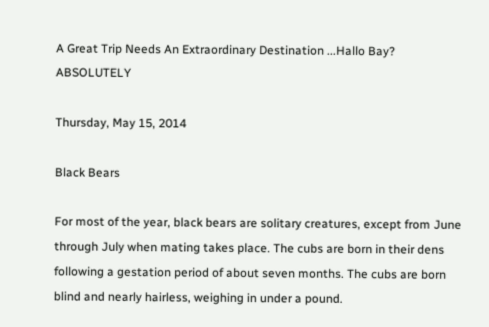A Great Trip Needs An Extraordinary Destination ...Hallo Bay? ABSOLUTELY

Thursday, May 15, 2014

Black Bears

For most of the year, black bears are solitary creatures, except from June through July when mating takes place. The cubs are born in their dens following a gestation period of about seven months. The cubs are born blind and nearly hairless, weighing in under a pound.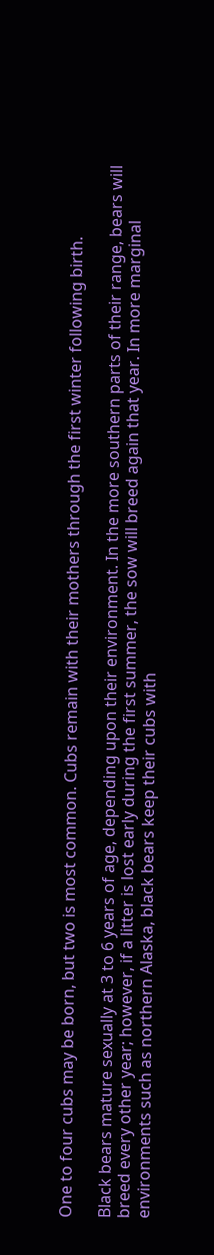One to four cubs may be born, but two is most common. Cubs remain with their mothers through the first winter following birth.

Black bears mature sexually at 3 to 6 years of age, depending upon their environment. In the more southern parts of their range, bears will breed every other year; however, if a litter is lost early during the first summer, the sow will breed again that year. In more marginal environments such as northern Alaska, black bears keep their cubs with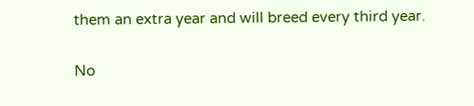them an extra year and will breed every third year.

No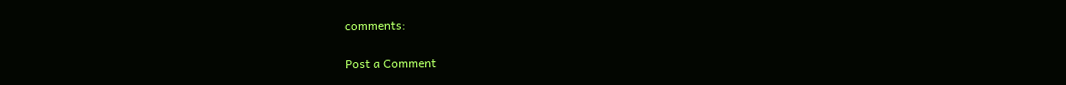comments:

Post a Comment